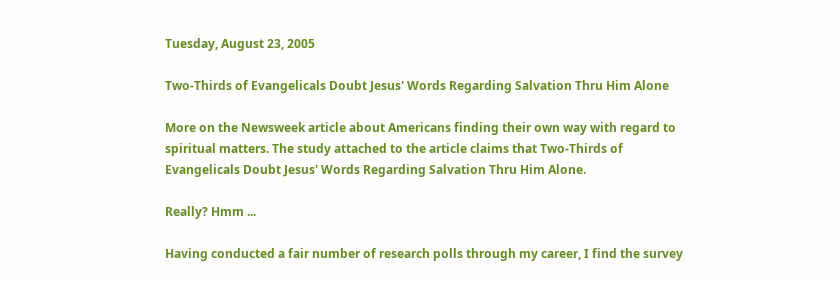Tuesday, August 23, 2005

Two-Thirds of Evangelicals Doubt Jesus' Words Regarding Salvation Thru Him Alone

More on the Newsweek article about Americans finding their own way with regard to spiritual matters. The study attached to the article claims that Two-Thirds of Evangelicals Doubt Jesus' Words Regarding Salvation Thru Him Alone.

Really? Hmm ...

Having conducted a fair number of research polls through my career, I find the survey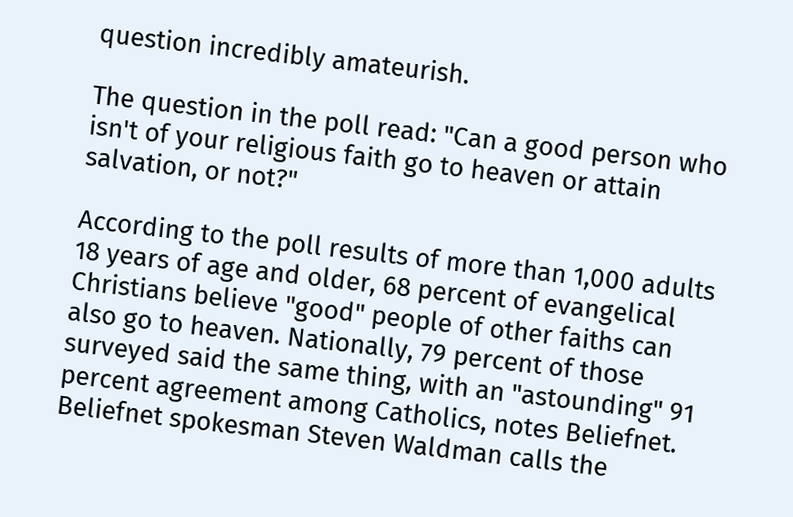question incredibly amateurish.

The question in the poll read: "Can a good person who isn't of your religious faith go to heaven or attain salvation, or not?"

According to the poll results of more than 1,000 adults 18 years of age and older, 68 percent of evangelical Christians believe "good" people of other faiths can also go to heaven. Nationally, 79 percent of those surveyed said the same thing, with an "astounding" 91 percent agreement among Catholics, notes Beliefnet. Beliefnet spokesman Steven Waldman calls the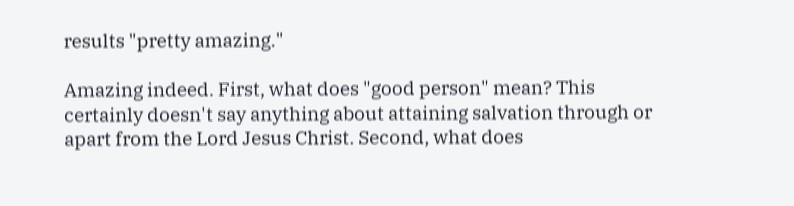results "pretty amazing."

Amazing indeed. First, what does "good person" mean? This certainly doesn't say anything about attaining salvation through or apart from the Lord Jesus Christ. Second, what does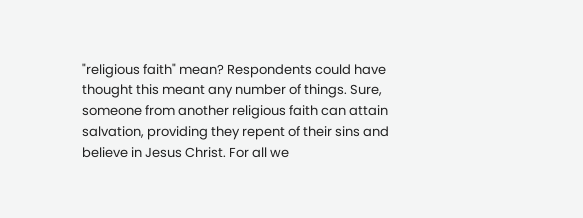"religious faith" mean? Respondents could have thought this meant any number of things. Sure, someone from another religious faith can attain salvation, providing they repent of their sins and believe in Jesus Christ. For all we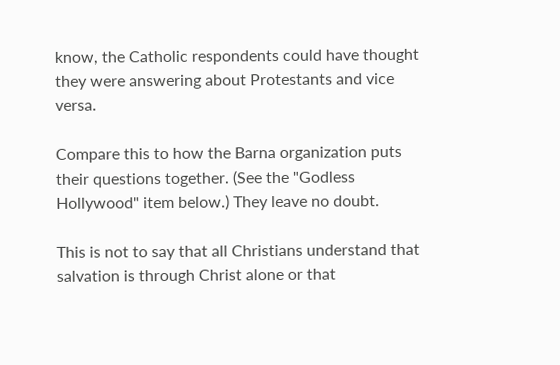know, the Catholic respondents could have thought they were answering about Protestants and vice versa.

Compare this to how the Barna organization puts their questions together. (See the "Godless Hollywood" item below.) They leave no doubt.

This is not to say that all Christians understand that salvation is through Christ alone or that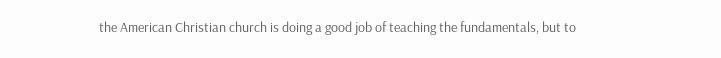the American Christian church is doing a good job of teaching the fundamentals, but to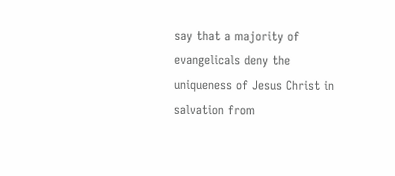say that a majority of evangelicals deny the uniqueness of Jesus Christ in salvation from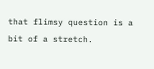that flimsy question is a bit of a stretch.